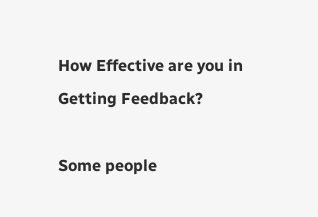How Effective are you in Getting Feedback?

Some people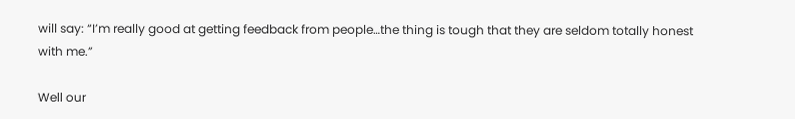will say: “I’m really good at getting feedback from people…the thing is tough that they are seldom totally honest with me.”

Well our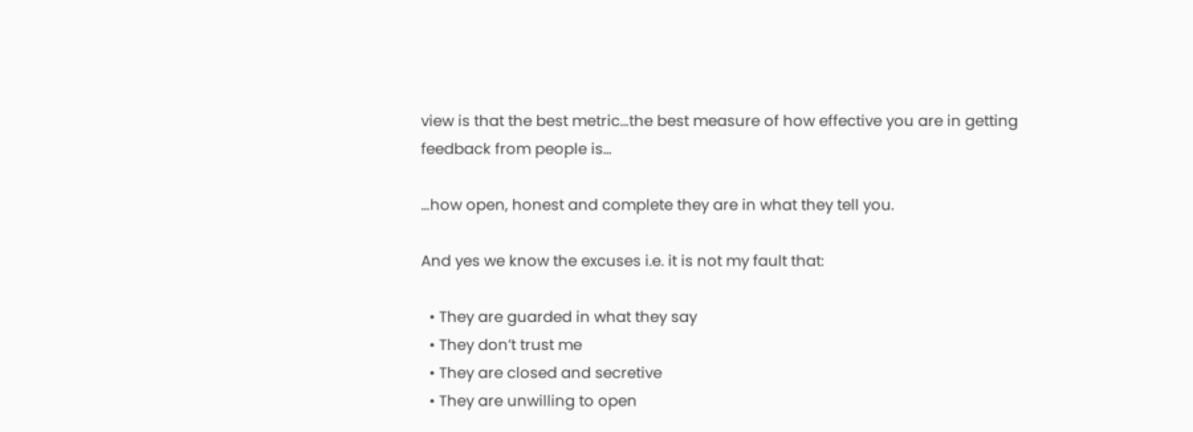view is that the best metric…the best measure of how effective you are in getting feedback from people is…

…how open, honest and complete they are in what they tell you.

And yes we know the excuses i.e. it is not my fault that:

  • They are guarded in what they say
  • They don’t trust me
  • They are closed and secretive
  • They are unwilling to open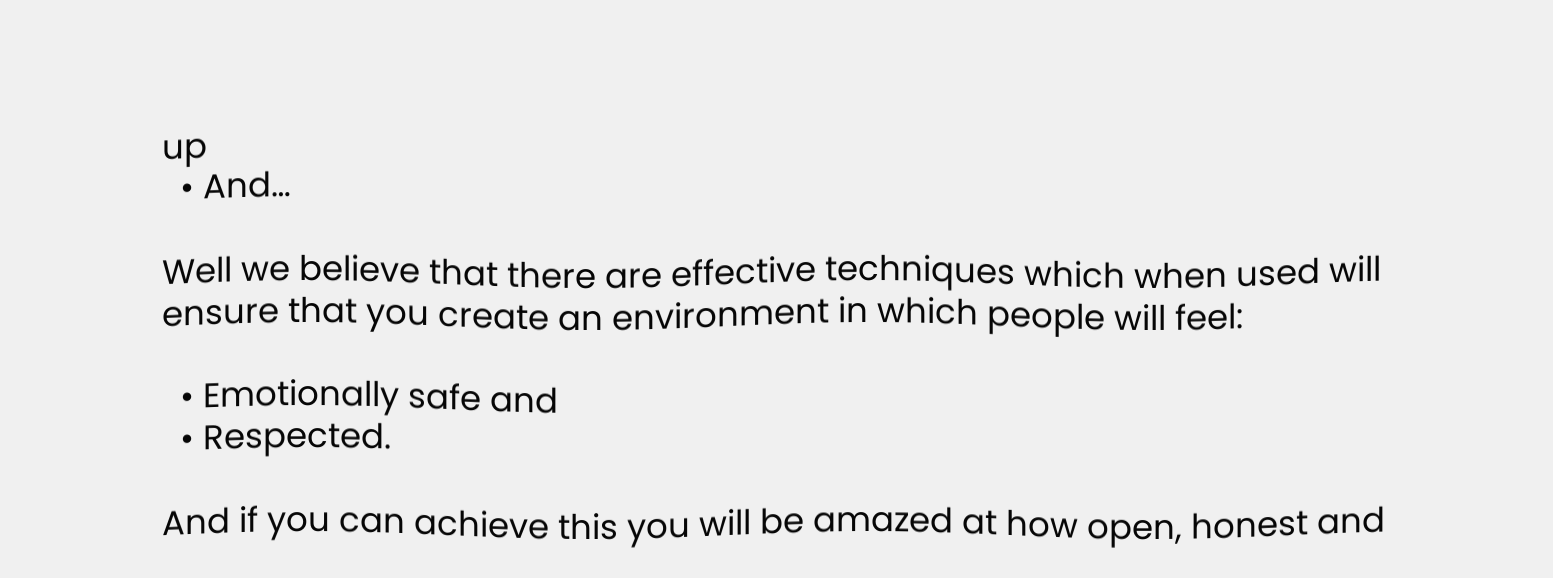up
  • And…

Well we believe that there are effective techniques which when used will ensure that you create an environment in which people will feel:

  • Emotionally safe and
  • Respected.

And if you can achieve this you will be amazed at how open, honest and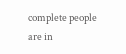complete people are in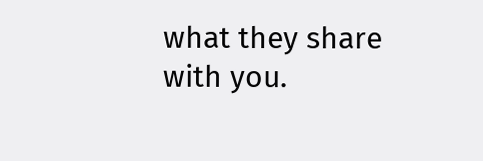what they share with you.